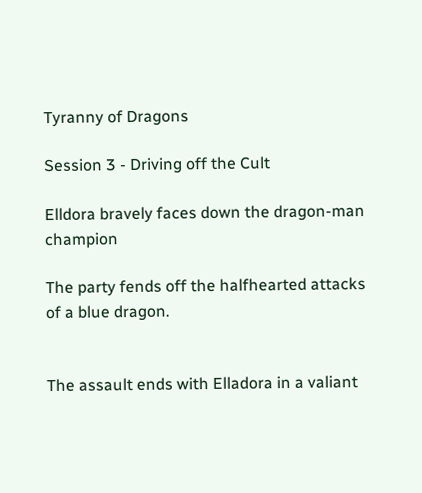Tyranny of Dragons

Session 3 - Driving off the Cult

Elldora bravely faces down the dragon-man champion

The party fends off the halfhearted attacks of a blue dragon.


The assault ends with Elladora in a valiant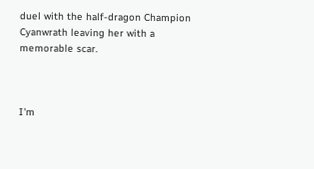duel with the half-dragon Champion Cyanwrath leaving her with a memorable scar.



I'm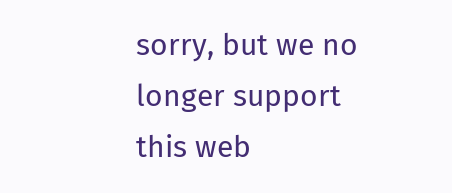sorry, but we no longer support this web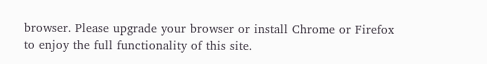browser. Please upgrade your browser or install Chrome or Firefox to enjoy the full functionality of this site.